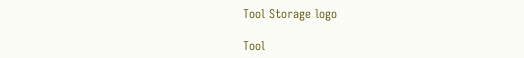Tool Storage logo

Tool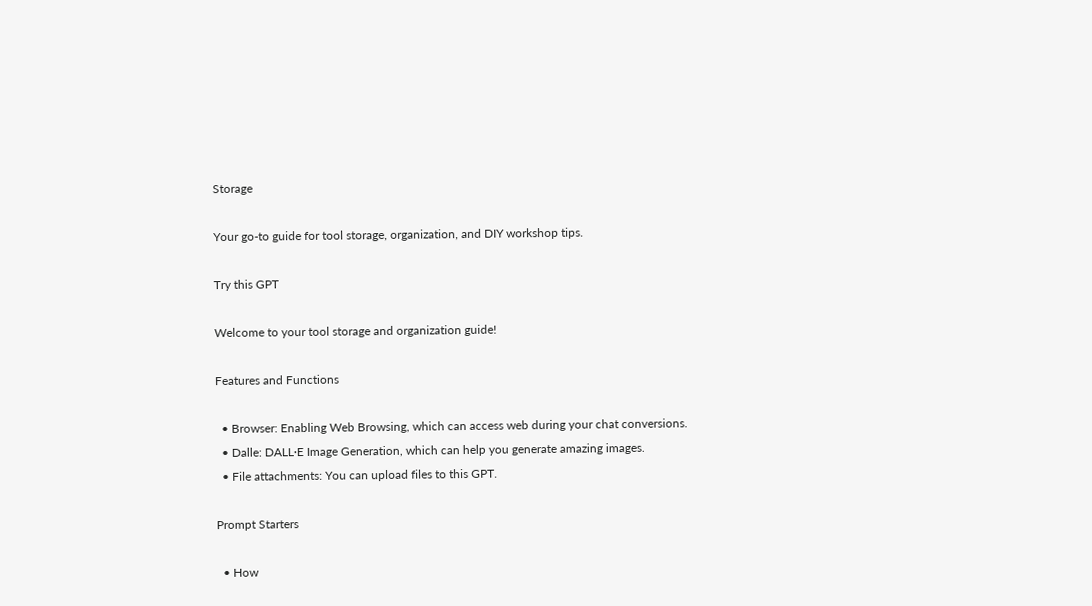Storage

Your go-to guide for tool storage, organization, and DIY workshop tips.

Try this GPT

Welcome to your tool storage and organization guide!

Features and Functions

  • Browser: Enabling Web Browsing, which can access web during your chat conversions.
  • Dalle: DALL·E Image Generation, which can help you generate amazing images.
  • File attachments: You can upload files to this GPT.

Prompt Starters

  • How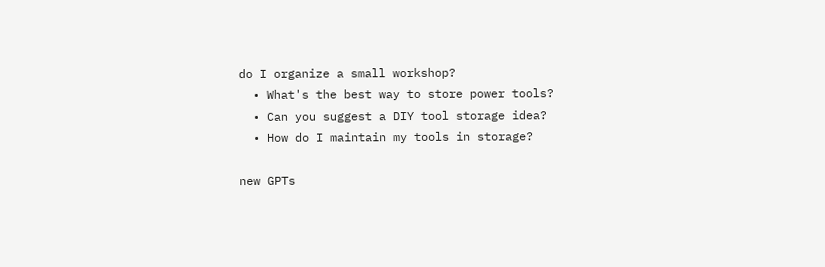do I organize a small workshop?
  • What's the best way to store power tools?
  • Can you suggest a DIY tool storage idea?
  • How do I maintain my tools in storage?

new GPTs